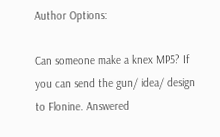Author Options:

Can someone make a knex MP5? If you can send the gun/ idea/ design to Flonine. Answered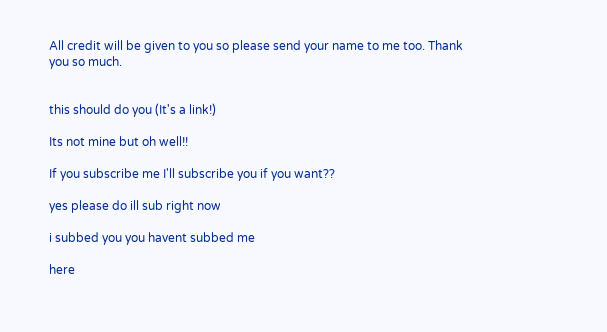All credit will be given to you so please send your name to me too. Thank you so much.


this should do you (It's a link!)

Its not mine but oh well!!

If you subscribe me I'll subscribe you if you want??

yes please do ill sub right now

i subbed you you havent subbed me

here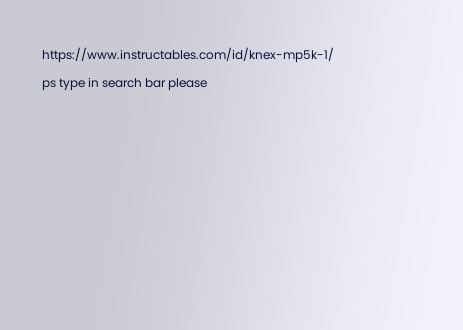https://www.instructables.com/id/knex-mp5k-1/ ps type in search bar please